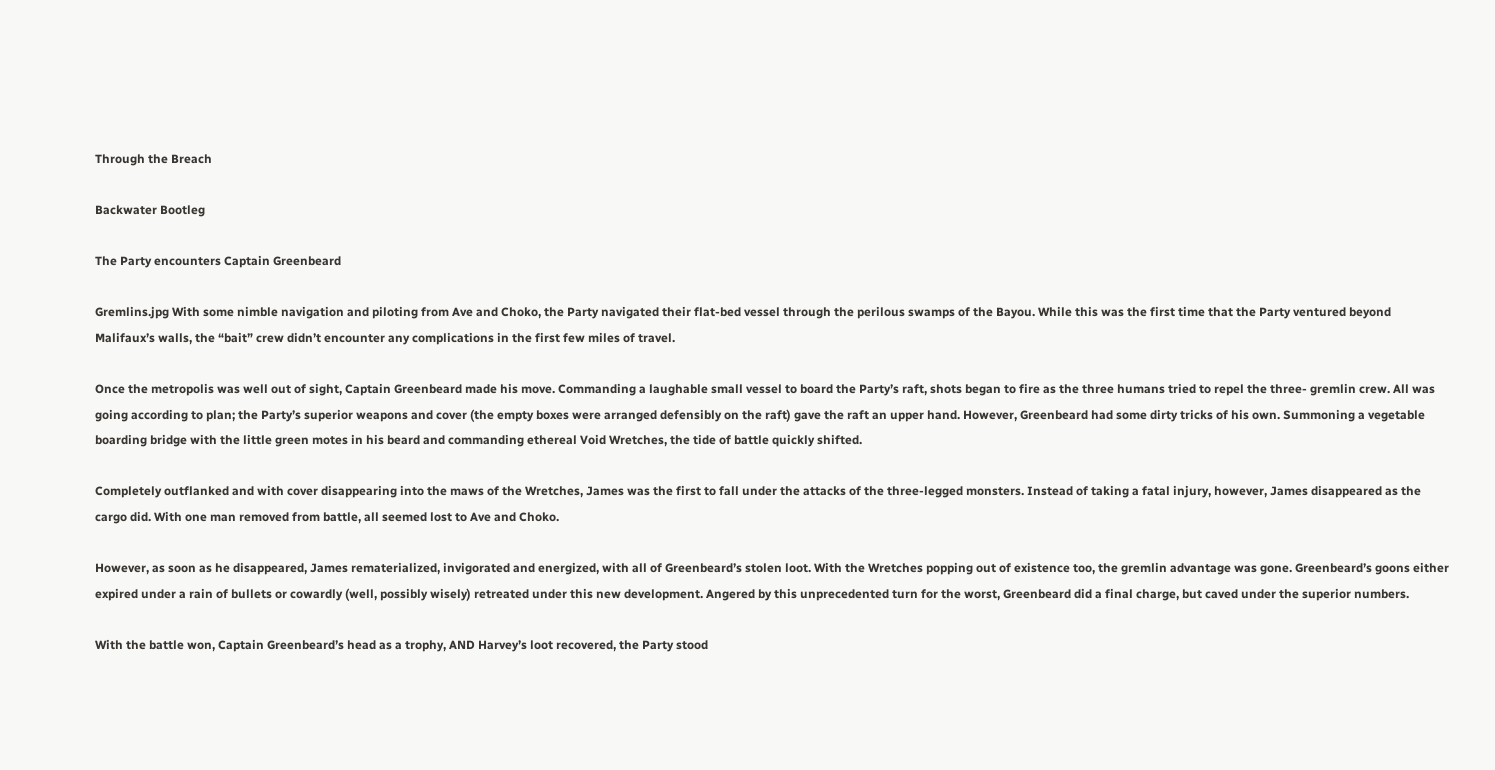Through the Breach

Backwater Bootleg

The Party encounters Captain Greenbeard

Gremlins.jpg With some nimble navigation and piloting from Ave and Choko, the Party navigated their flat-bed vessel through the perilous swamps of the Bayou. While this was the first time that the Party ventured beyond Malifaux’s walls, the “bait” crew didn’t encounter any complications in the first few miles of travel.

Once the metropolis was well out of sight, Captain Greenbeard made his move. Commanding a laughable small vessel to board the Party’s raft, shots began to fire as the three humans tried to repel the three- gremlin crew. All was going according to plan; the Party’s superior weapons and cover (the empty boxes were arranged defensibly on the raft) gave the raft an upper hand. However, Greenbeard had some dirty tricks of his own. Summoning a vegetable boarding bridge with the little green motes in his beard and commanding ethereal Void Wretches, the tide of battle quickly shifted.

Completely outflanked and with cover disappearing into the maws of the Wretches, James was the first to fall under the attacks of the three-legged monsters. Instead of taking a fatal injury, however, James disappeared as the cargo did. With one man removed from battle, all seemed lost to Ave and Choko.

However, as soon as he disappeared, James rematerialized, invigorated and energized, with all of Greenbeard’s stolen loot. With the Wretches popping out of existence too, the gremlin advantage was gone. Greenbeard’s goons either expired under a rain of bullets or cowardly (well, possibly wisely) retreated under this new development. Angered by this unprecedented turn for the worst, Greenbeard did a final charge, but caved under the superior numbers.

With the battle won, Captain Greenbeard’s head as a trophy, AND Harvey’s loot recovered, the Party stood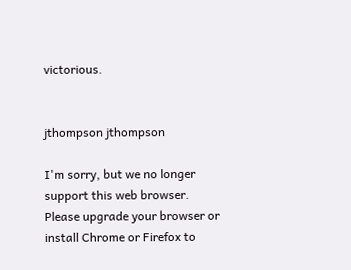victorious.


jthompson jthompson

I'm sorry, but we no longer support this web browser. Please upgrade your browser or install Chrome or Firefox to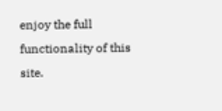enjoy the full functionality of this site.